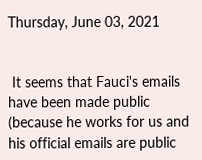Thursday, June 03, 2021


 It seems that Fauci's emails have been made public (because he works for us and his official emails are public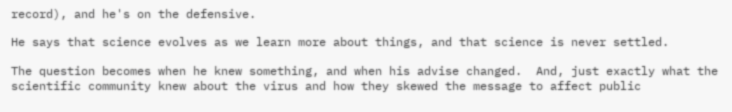record), and he's on the defensive.

He says that science evolves as we learn more about things, and that science is never settled.

The question becomes when he knew something, and when his advise changed.  And, just exactly what the scientific community knew about the virus and how they skewed the message to affect public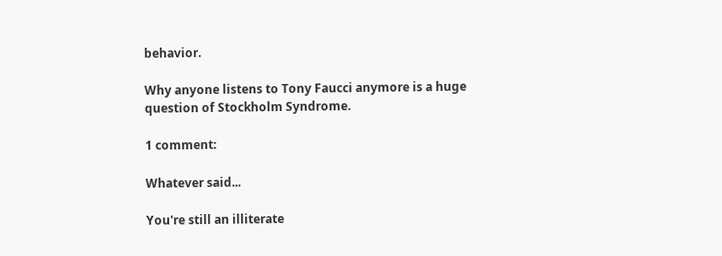behavior.

Why anyone listens to Tony Faucci anymore is a huge question of Stockholm Syndrome.

1 comment:

Whatever said...

You're still an illiterate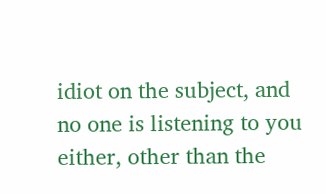idiot on the subject, and no one is listening to you either, other than the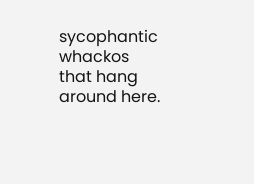sycophantic whackos that hang around here.